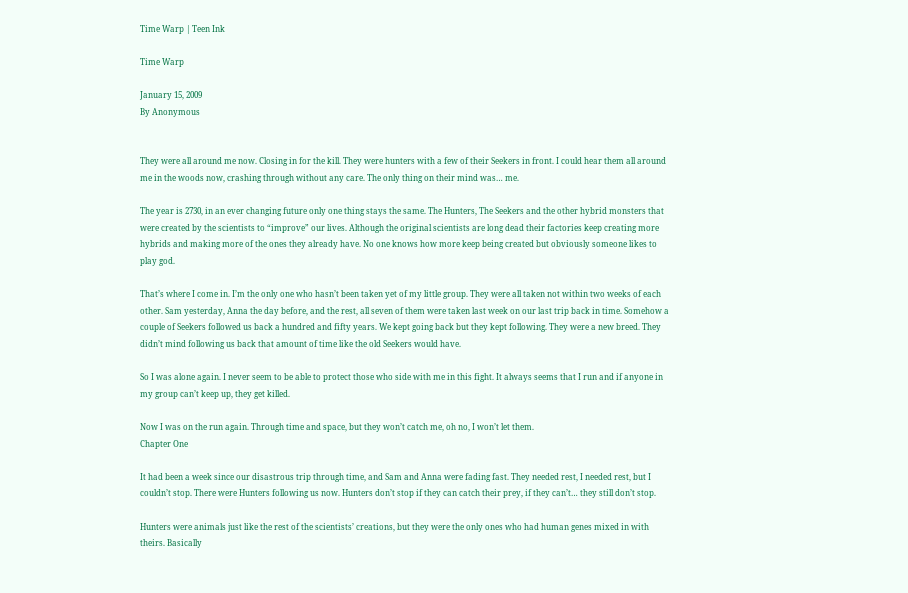Time Warp | Teen Ink

Time Warp

January 15, 2009
By Anonymous


They were all around me now. Closing in for the kill. They were hunters with a few of their Seekers in front. I could hear them all around me in the woods now, crashing through without any care. The only thing on their mind was… me.

The year is 2730, in an ever changing future only one thing stays the same. The Hunters, The Seekers and the other hybrid monsters that were created by the scientists to “improve” our lives. Although the original scientists are long dead their factories keep creating more hybrids and making more of the ones they already have. No one knows how more keep being created but obviously someone likes to play god.

That’s where I come in. I’m the only one who hasn’t been taken yet of my little group. They were all taken not within two weeks of each other. Sam yesterday, Anna the day before, and the rest, all seven of them were taken last week on our last trip back in time. Somehow a couple of Seekers followed us back a hundred and fifty years. We kept going back but they kept following. They were a new breed. They didn’t mind following us back that amount of time like the old Seekers would have.

So I was alone again. I never seem to be able to protect those who side with me in this fight. It always seems that I run and if anyone in my group can’t keep up, they get killed.

Now I was on the run again. Through time and space, but they won’t catch me, oh no, I won’t let them.
Chapter One

It had been a week since our disastrous trip through time, and Sam and Anna were fading fast. They needed rest, I needed rest, but I couldn’t stop. There were Hunters following us now. Hunters don’t stop if they can catch their prey, if they can’t… they still don’t stop.

Hunters were animals just like the rest of the scientists’ creations, but they were the only ones who had human genes mixed in with theirs. Basically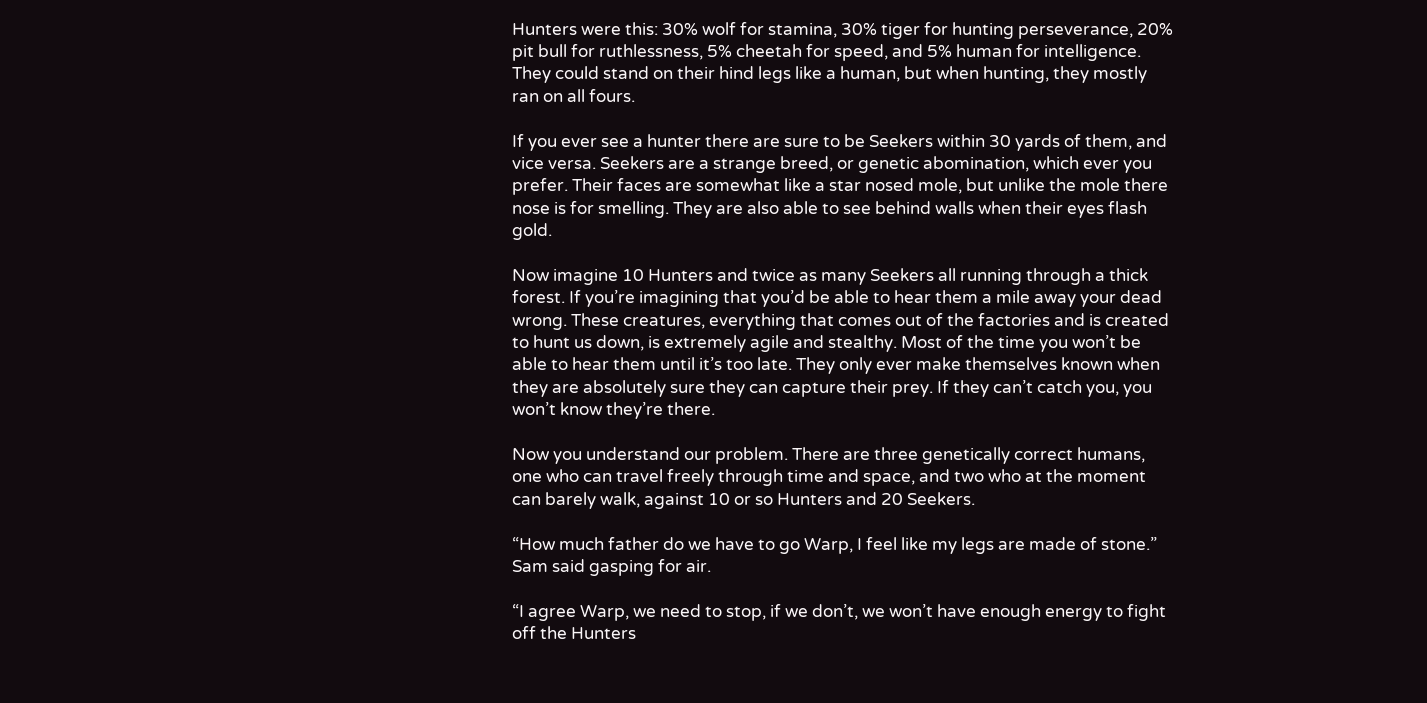Hunters were this: 30% wolf for stamina, 30% tiger for hunting perseverance, 20% pit bull for ruthlessness, 5% cheetah for speed, and 5% human for intelligence. They could stand on their hind legs like a human, but when hunting, they mostly ran on all fours.

If you ever see a hunter there are sure to be Seekers within 30 yards of them, and vice versa. Seekers are a strange breed, or genetic abomination, which ever you prefer. Their faces are somewhat like a star nosed mole, but unlike the mole there nose is for smelling. They are also able to see behind walls when their eyes flash gold.

Now imagine 10 Hunters and twice as many Seekers all running through a thick forest. If you’re imagining that you’d be able to hear them a mile away your dead wrong. These creatures, everything that comes out of the factories and is created to hunt us down, is extremely agile and stealthy. Most of the time you won’t be able to hear them until it’s too late. They only ever make themselves known when they are absolutely sure they can capture their prey. If they can’t catch you, you won’t know they’re there.

Now you understand our problem. There are three genetically correct humans, one who can travel freely through time and space, and two who at the moment can barely walk, against 10 or so Hunters and 20 Seekers.

“How much father do we have to go Warp, I feel like my legs are made of stone.” Sam said gasping for air.

“I agree Warp, we need to stop, if we don’t, we won’t have enough energy to fight off the Hunters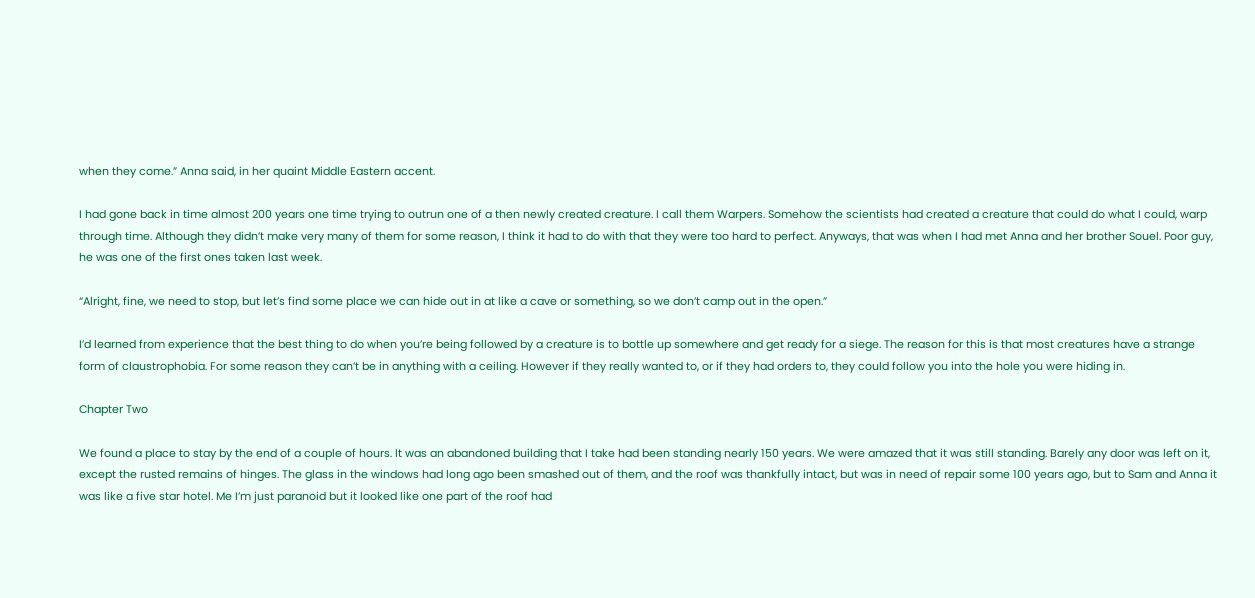when they come.” Anna said, in her quaint Middle Eastern accent.

I had gone back in time almost 200 years one time trying to outrun one of a then newly created creature. I call them Warpers. Somehow the scientists had created a creature that could do what I could, warp through time. Although they didn’t make very many of them for some reason, I think it had to do with that they were too hard to perfect. Anyways, that was when I had met Anna and her brother Souel. Poor guy, he was one of the first ones taken last week.

“Alright, fine, we need to stop, but let’s find some place we can hide out in at like a cave or something, so we don’t camp out in the open.”

I’d learned from experience that the best thing to do when you’re being followed by a creature is to bottle up somewhere and get ready for a siege. The reason for this is that most creatures have a strange form of claustrophobia. For some reason they can’t be in anything with a ceiling. However if they really wanted to, or if they had orders to, they could follow you into the hole you were hiding in.

Chapter Two

We found a place to stay by the end of a couple of hours. It was an abandoned building that I take had been standing nearly 150 years. We were amazed that it was still standing. Barely any door was left on it, except the rusted remains of hinges. The glass in the windows had long ago been smashed out of them, and the roof was thankfully intact, but was in need of repair some 100 years ago, but to Sam and Anna it was like a five star hotel. Me I’m just paranoid but it looked like one part of the roof had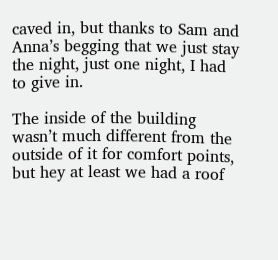caved in, but thanks to Sam and Anna’s begging that we just stay the night, just one night, I had to give in.

The inside of the building wasn’t much different from the outside of it for comfort points, but hey at least we had a roof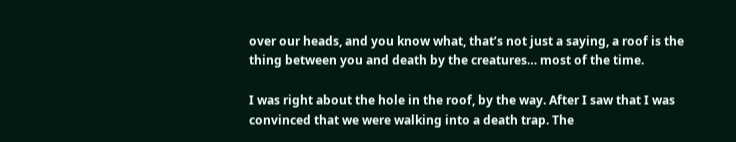over our heads, and you know what, that’s not just a saying, a roof is the thing between you and death by the creatures… most of the time.

I was right about the hole in the roof, by the way. After I saw that I was convinced that we were walking into a death trap. The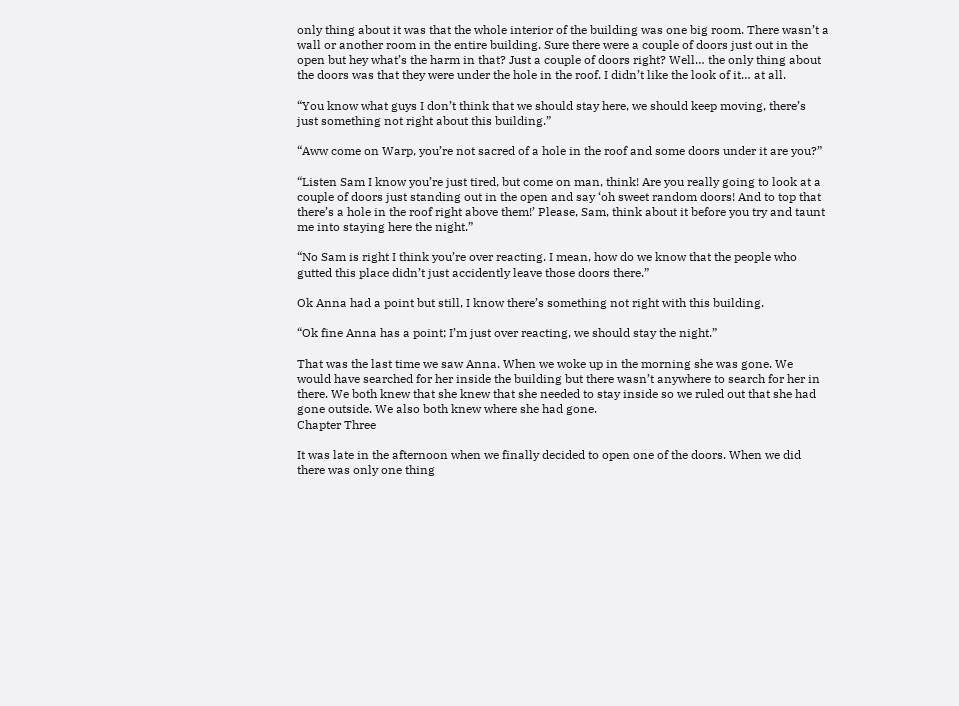only thing about it was that the whole interior of the building was one big room. There wasn’t a wall or another room in the entire building. Sure there were a couple of doors just out in the open but hey what’s the harm in that? Just a couple of doors right? Well… the only thing about the doors was that they were under the hole in the roof. I didn’t like the look of it… at all.

“You know what guys I don’t think that we should stay here, we should keep moving, there’s just something not right about this building.”

“Aww come on Warp, you’re not sacred of a hole in the roof and some doors under it are you?”

“Listen Sam I know you’re just tired, but come on man, think! Are you really going to look at a couple of doors just standing out in the open and say ‘oh sweet random doors! And to top that there’s a hole in the roof right above them!’ Please, Sam, think about it before you try and taunt me into staying here the night.”

“No Sam is right I think you’re over reacting. I mean, how do we know that the people who gutted this place didn’t just accidently leave those doors there.”

Ok Anna had a point but still, I know there’s something not right with this building.

“Ok fine Anna has a point; I’m just over reacting, we should stay the night.”

That was the last time we saw Anna. When we woke up in the morning she was gone. We would have searched for her inside the building but there wasn’t anywhere to search for her in there. We both knew that she knew that she needed to stay inside so we ruled out that she had gone outside. We also both knew where she had gone.
Chapter Three

It was late in the afternoon when we finally decided to open one of the doors. When we did there was only one thing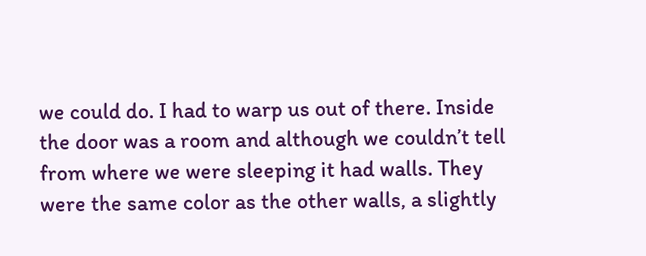we could do. I had to warp us out of there. Inside the door was a room and although we couldn’t tell from where we were sleeping it had walls. They were the same color as the other walls, a slightly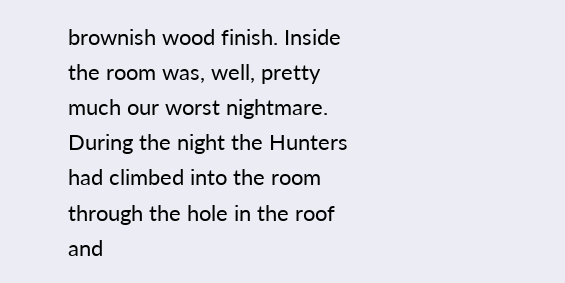brownish wood finish. Inside the room was, well, pretty much our worst nightmare. During the night the Hunters had climbed into the room through the hole in the roof and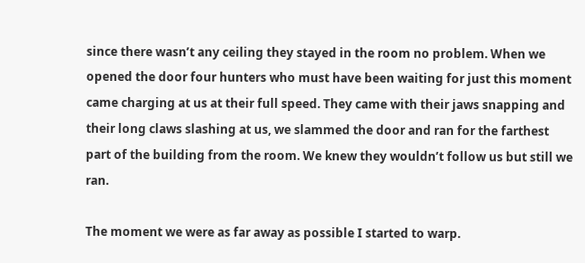since there wasn’t any ceiling they stayed in the room no problem. When we opened the door four hunters who must have been waiting for just this moment came charging at us at their full speed. They came with their jaws snapping and their long claws slashing at us, we slammed the door and ran for the farthest part of the building from the room. We knew they wouldn’t follow us but still we ran.

The moment we were as far away as possible I started to warp.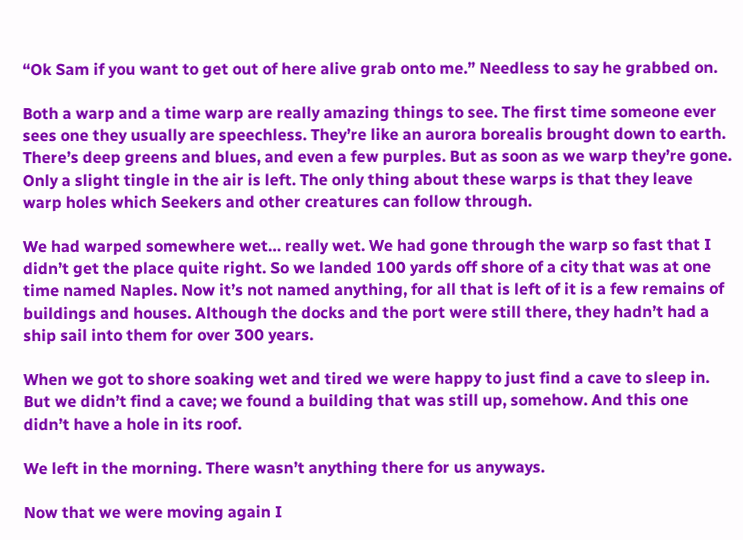“Ok Sam if you want to get out of here alive grab onto me.” Needless to say he grabbed on.

Both a warp and a time warp are really amazing things to see. The first time someone ever sees one they usually are speechless. They’re like an aurora borealis brought down to earth. There’s deep greens and blues, and even a few purples. But as soon as we warp they’re gone. Only a slight tingle in the air is left. The only thing about these warps is that they leave warp holes which Seekers and other creatures can follow through.

We had warped somewhere wet… really wet. We had gone through the warp so fast that I didn’t get the place quite right. So we landed 100 yards off shore of a city that was at one time named Naples. Now it’s not named anything, for all that is left of it is a few remains of buildings and houses. Although the docks and the port were still there, they hadn’t had a ship sail into them for over 300 years.

When we got to shore soaking wet and tired we were happy to just find a cave to sleep in. But we didn’t find a cave; we found a building that was still up, somehow. And this one didn’t have a hole in its roof.

We left in the morning. There wasn’t anything there for us anyways.

Now that we were moving again I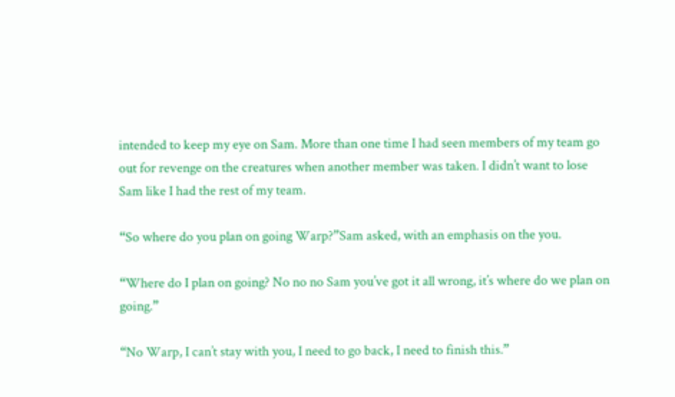intended to keep my eye on Sam. More than one time I had seen members of my team go out for revenge on the creatures when another member was taken. I didn’t want to lose Sam like I had the rest of my team.

“So where do you plan on going Warp?”Sam asked, with an emphasis on the you.

“Where do I plan on going? No no no Sam you’ve got it all wrong, it’s where do we plan on going.”

“No Warp, I can’t stay with you, I need to go back, I need to finish this.”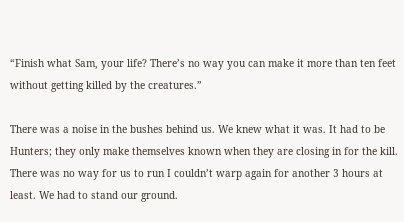“Finish what Sam, your life? There’s no way you can make it more than ten feet without getting killed by the creatures.”

There was a noise in the bushes behind us. We knew what it was. It had to be Hunters; they only make themselves known when they are closing in for the kill. There was no way for us to run I couldn’t warp again for another 3 hours at least. We had to stand our ground.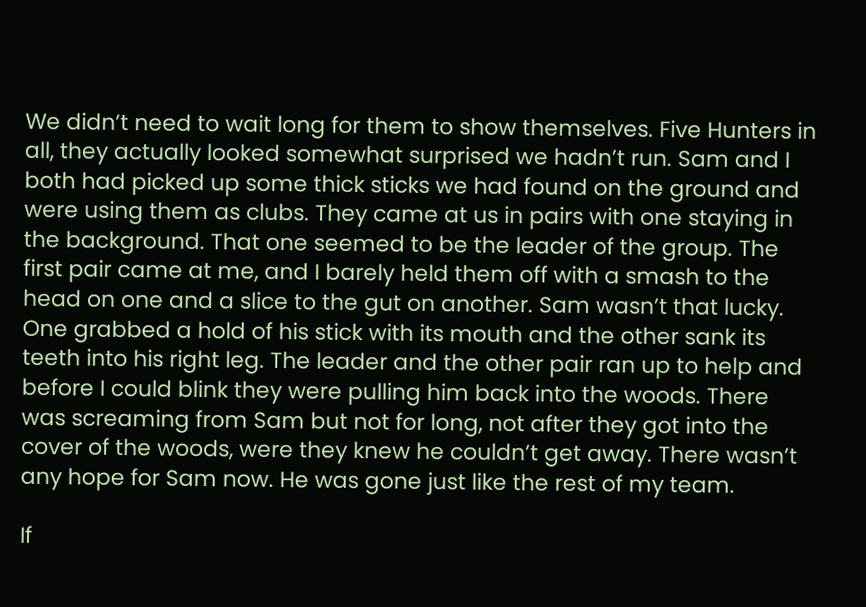We didn’t need to wait long for them to show themselves. Five Hunters in all, they actually looked somewhat surprised we hadn’t run. Sam and I both had picked up some thick sticks we had found on the ground and were using them as clubs. They came at us in pairs with one staying in the background. That one seemed to be the leader of the group. The first pair came at me, and I barely held them off with a smash to the head on one and a slice to the gut on another. Sam wasn’t that lucky. One grabbed a hold of his stick with its mouth and the other sank its teeth into his right leg. The leader and the other pair ran up to help and before I could blink they were pulling him back into the woods. There was screaming from Sam but not for long, not after they got into the cover of the woods, were they knew he couldn’t get away. There wasn’t any hope for Sam now. He was gone just like the rest of my team.

If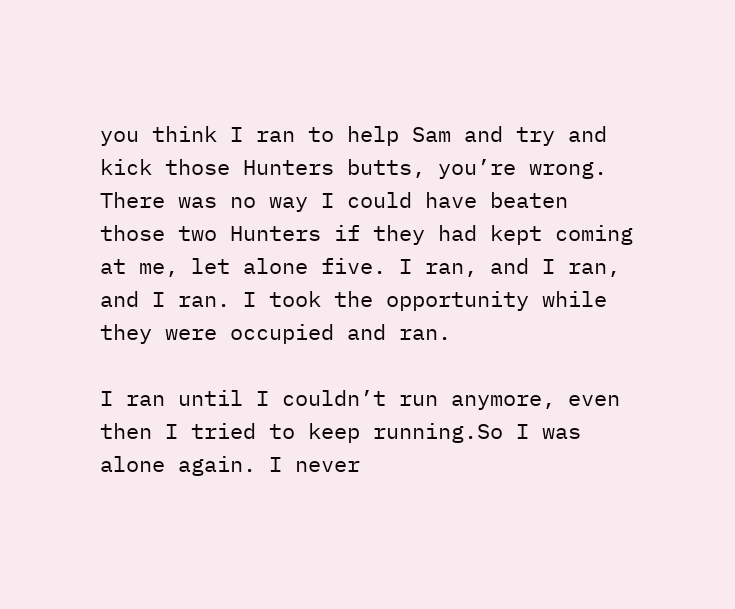you think I ran to help Sam and try and kick those Hunters butts, you’re wrong. There was no way I could have beaten those two Hunters if they had kept coming at me, let alone five. I ran, and I ran, and I ran. I took the opportunity while they were occupied and ran.

I ran until I couldn’t run anymore, even then I tried to keep running.So I was alone again. I never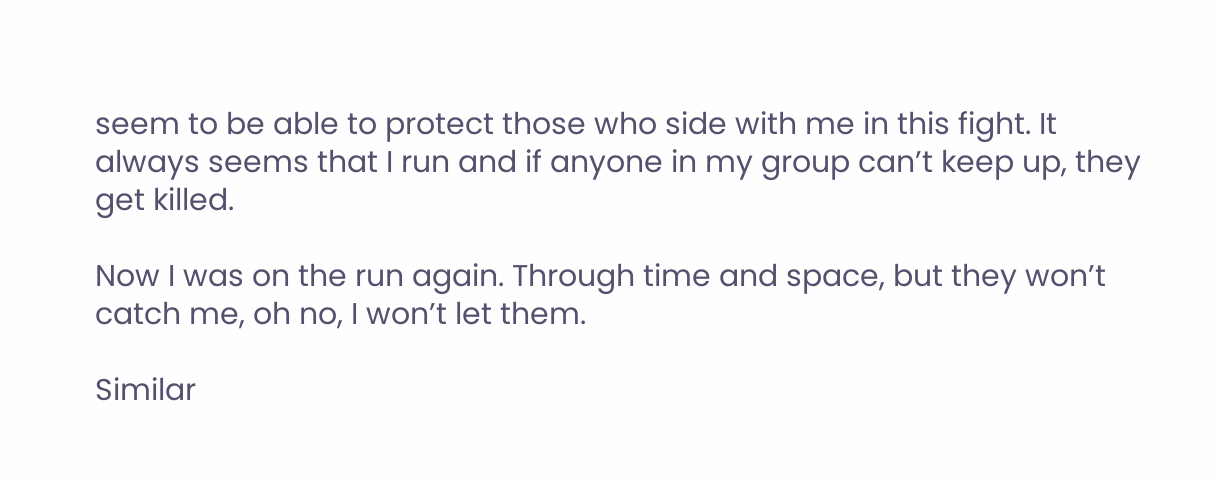seem to be able to protect those who side with me in this fight. It always seems that I run and if anyone in my group can’t keep up, they get killed.

Now I was on the run again. Through time and space, but they won’t catch me, oh no, I won’t let them.

Similar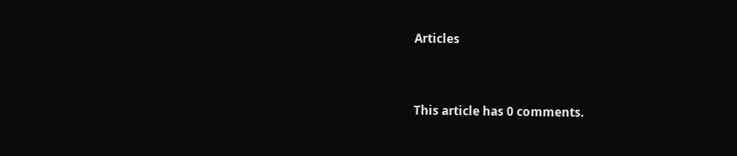Articles


This article has 0 comments.